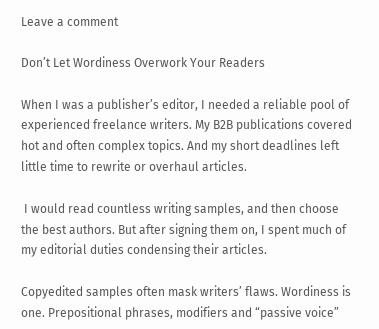Leave a comment

Don’t Let Wordiness Overwork Your Readers

When I was a publisher’s editor, I needed a reliable pool of experienced freelance writers. My B2B publications covered hot and often complex topics. And my short deadlines left little time to rewrite or overhaul articles.

 I would read countless writing samples, and then choose the best authors. But after signing them on, I spent much of my editorial duties condensing their articles.

Copyedited samples often mask writers’ flaws. Wordiness is one. Prepositional phrases, modifiers and “passive voice”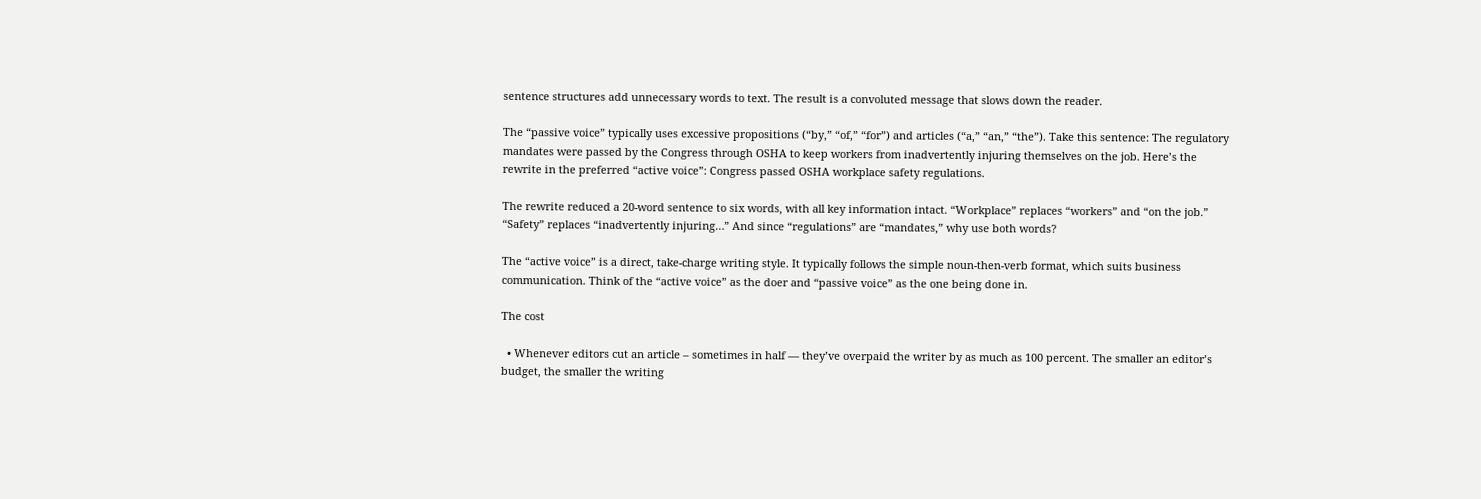sentence structures add unnecessary words to text. The result is a convoluted message that slows down the reader.

The “passive voice” typically uses excessive propositions (“by,” “of,” “for”) and articles (“a,” “an,” “the”). Take this sentence: The regulatory mandates were passed by the Congress through OSHA to keep workers from inadvertently injuring themselves on the job. Here’s the rewrite in the preferred “active voice”: Congress passed OSHA workplace safety regulations.

The rewrite reduced a 20-word sentence to six words, with all key information intact. “Workplace” replaces “workers” and “on the job.” “Safety” replaces “inadvertently injuring…” And since “regulations” are “mandates,” why use both words?

The “active voice” is a direct, take-charge writing style. It typically follows the simple noun-then-verb format, which suits business communication. Think of the “active voice” as the doer and “passive voice” as the one being done in.

The cost

  • Whenever editors cut an article – sometimes in half — they’ve overpaid the writer by as much as 100 percent. The smaller an editor’s budget, the smaller the writing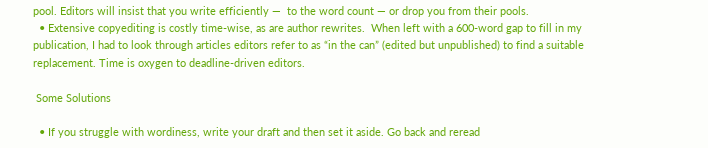pool. Editors will insist that you write efficiently —  to the word count — or drop you from their pools.
  • Extensive copyediting is costly time-wise, as are author rewrites.  When left with a 600-word gap to fill in my publication, I had to look through articles editors refer to as “in the can” (edited but unpublished) to find a suitable replacement. Time is oxygen to deadline-driven editors.

 Some Solutions

  • If you struggle with wordiness, write your draft and then set it aside. Go back and reread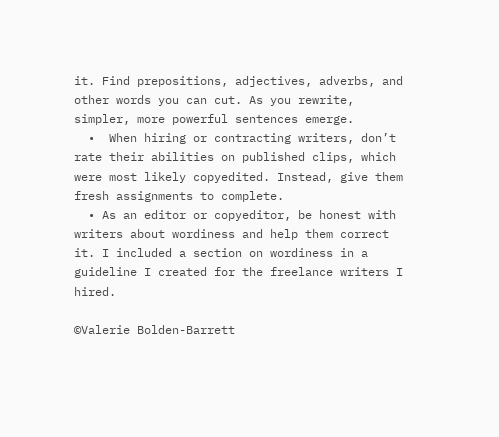it. Find prepositions, adjectives, adverbs, and other words you can cut. As you rewrite, simpler, more powerful sentences emerge.
  •  When hiring or contracting writers, don’t rate their abilities on published clips, which were most likely copyedited. Instead, give them fresh assignments to complete.
  • As an editor or copyeditor, be honest with writers about wordiness and help them correct it. I included a section on wordiness in a guideline I created for the freelance writers I hired.

©Valerie Bolden-Barrett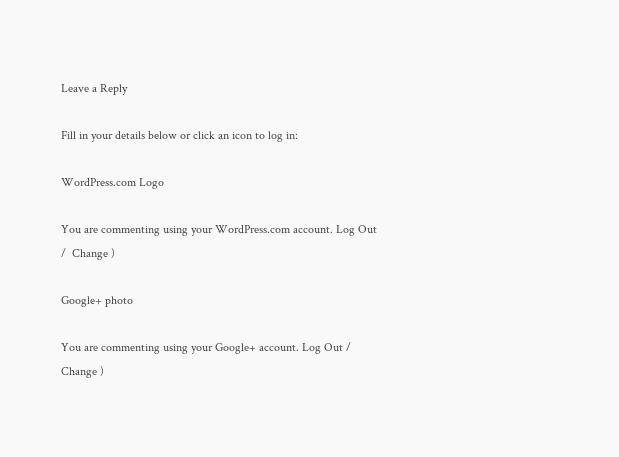Leave a Reply

Fill in your details below or click an icon to log in:

WordPress.com Logo

You are commenting using your WordPress.com account. Log Out /  Change )

Google+ photo

You are commenting using your Google+ account. Log Out /  Change )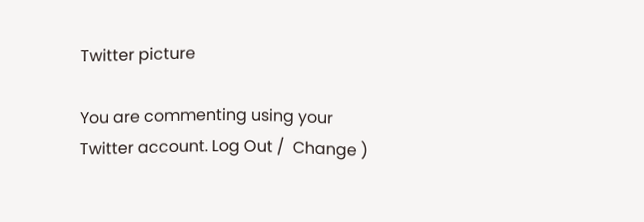Twitter picture

You are commenting using your Twitter account. Log Out /  Change )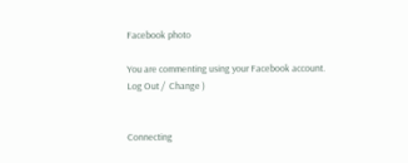Facebook photo

You are commenting using your Facebook account. Log Out /  Change )


Connecting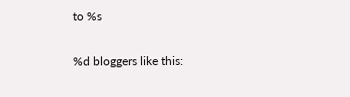to %s

%d bloggers like this: